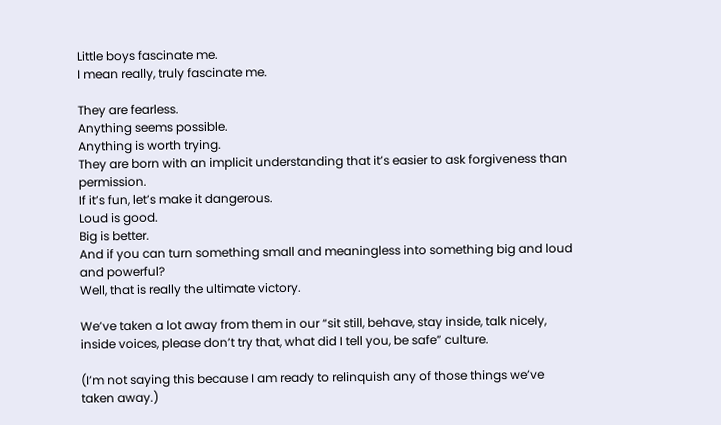Little boys fascinate me.
I mean really, truly fascinate me.

They are fearless.
Anything seems possible.
Anything is worth trying.
They are born with an implicit understanding that it’s easier to ask forgiveness than permission.
If it’s fun, let’s make it dangerous.
Loud is good.
Big is better.
And if you can turn something small and meaningless into something big and loud and powerful?
Well, that is really the ultimate victory.

We’ve taken a lot away from them in our “sit still, behave, stay inside, talk nicely, inside voices, please don’t try that, what did I tell you, be safe” culture.

(I’m not saying this because I am ready to relinquish any of those things we’ve taken away.)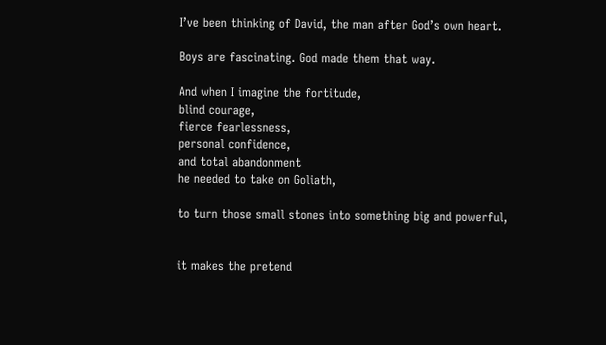I’ve been thinking of David, the man after God’s own heart.

Boys are fascinating. God made them that way.

And when I imagine the fortitude,
blind courage,
fierce fearlessness,
personal confidence,
and total abandonment
he needed to take on Goliath,

to turn those small stones into something big and powerful,


it makes the pretend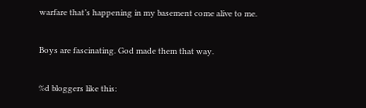warfare that’s happening in my basement come alive to me.

Boys are fascinating. God made them that way.

%d bloggers like this: